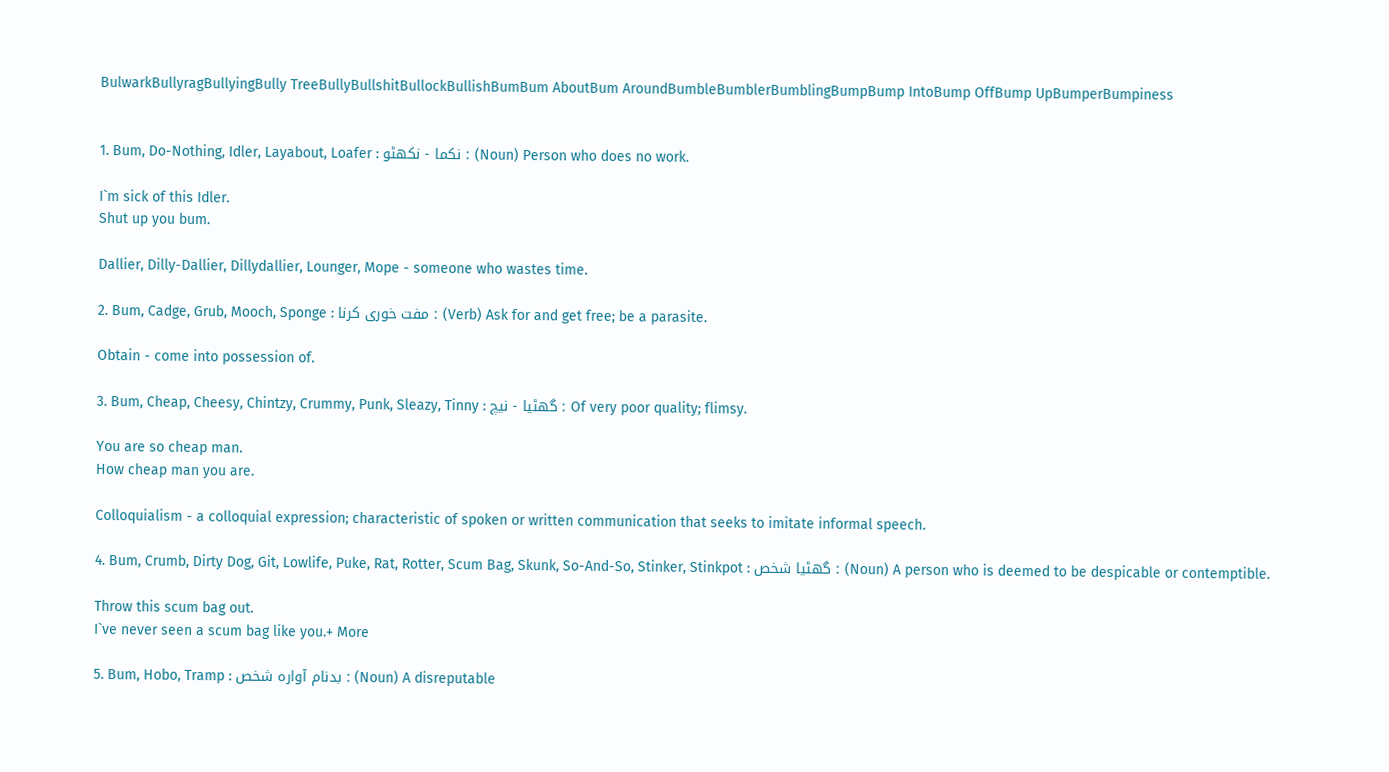BulwarkBullyragBullyingBully TreeBullyBullshitBullockBullishBumBum AboutBum AroundBumbleBumblerBumblingBumpBump IntoBump OffBump UpBumperBumpiness


1. Bum, Do-Nothing, Idler, Layabout, Loafer : نکما - نکھٹو : (Noun) Person who does no work.

I`m sick of this Idler.
Shut up you bum.

Dallier, Dilly-Dallier, Dillydallier, Lounger, Mope - someone who wastes time.

2. Bum, Cadge, Grub, Mooch, Sponge : مفت خوری کرنا : (Verb) Ask for and get free; be a parasite.

Obtain - come into possession of.

3. Bum, Cheap, Cheesy, Chintzy, Crummy, Punk, Sleazy, Tinny : گھٹیا - نیچ : Of very poor quality; flimsy.

You are so cheap man.
How cheap man you are.

Colloquialism - a colloquial expression; characteristic of spoken or written communication that seeks to imitate informal speech.

4. Bum, Crumb, Dirty Dog, Git, Lowlife, Puke, Rat, Rotter, Scum Bag, Skunk, So-And-So, Stinker, Stinkpot : گھٹیا شخص : (Noun) A person who is deemed to be despicable or contemptible.

Throw this scum bag out.
I`ve never seen a scum bag like you.+ More

5. Bum, Hobo, Tramp : بدنام آوارہ شخص : (Noun) A disreputable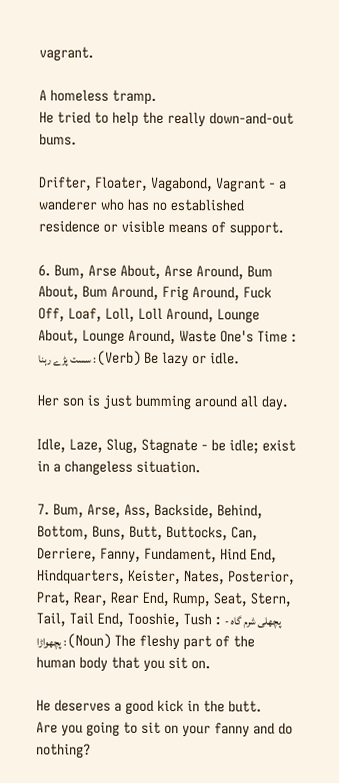vagrant.

A homeless tramp.
He tried to help the really down-and-out bums.

Drifter, Floater, Vagabond, Vagrant - a wanderer who has no established residence or visible means of support.

6. Bum, Arse About, Arse Around, Bum About, Bum Around, Frig Around, Fuck Off, Loaf, Loll, Loll Around, Lounge About, Lounge Around, Waste One's Time : سست پڑے رہنا : (Verb) Be lazy or idle.

Her son is just bumming around all day.

Idle, Laze, Slug, Stagnate - be idle; exist in a changeless situation.

7. Bum, Arse, Ass, Backside, Behind, Bottom, Buns, Butt, Buttocks, Can, Derriere, Fanny, Fundament, Hind End, Hindquarters, Keister, Nates, Posterior, Prat, Rear, Rear End, Rump, Seat, Stern, Tail, Tail End, Tooshie, Tush : پچھلی شرم گاہ - پچھواڑا : (Noun) The fleshy part of the human body that you sit on.

He deserves a good kick in the butt.
Are you going to sit on your fanny and do nothing?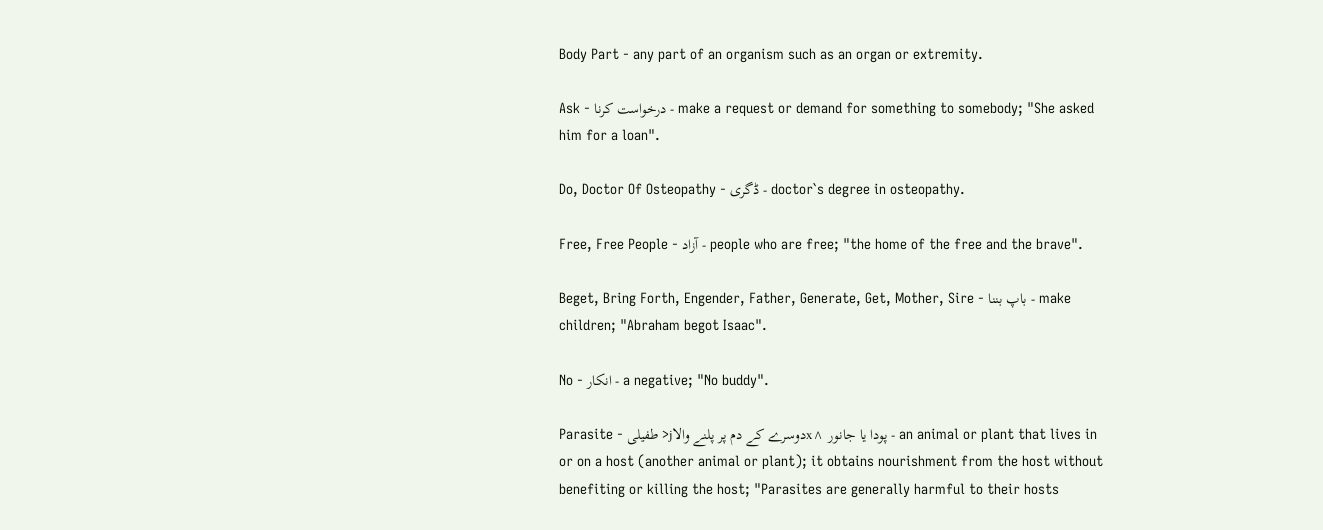Body Part - any part of an organism such as an organ or extremity.

Ask - درخواست کرنا - make a request or demand for something to somebody; "She asked him for a loan".

Do, Doctor Of Osteopathy - ڈگری - doctor`s degree in osteopathy.

Free, Free People - آزاد - people who are free; "the home of the free and the brave".

Beget, Bring Forth, Engender, Father, Generate, Get, Mother, Sire - باپ بننا - make children; "Abraham begot Isaac".

No - انکار - a negative; "No buddy".

Parasite - طفیلی >jدوسرے کے دم پر پلنے والاx^ پودا یا جانور - an animal or plant that lives in or on a host (another animal or plant); it obtains nourishment from the host without benefiting or killing the host; "Parasites are generally harmful to their hosts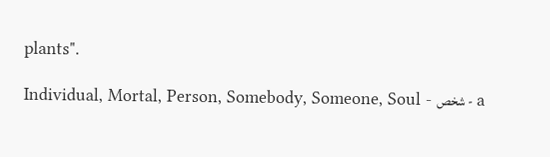plants".

Individual, Mortal, Person, Somebody, Someone, Soul - شخص - a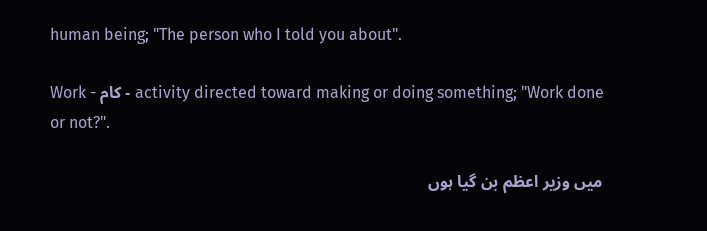human being; "The person who I told you about".

Work - کام - activity directed toward making or doing something; "Work done or not?".

میں وزیر اعظم بن گیا ہوں